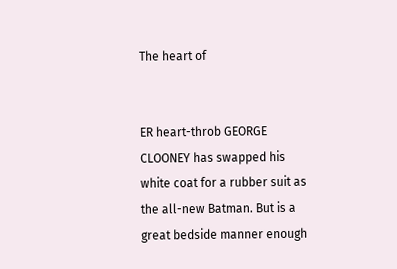The heart of


ER heart-throb GEORGE CLOONEY has swapped his white coat for a rubber suit as the all-new Batman. But is a great bedside manner enough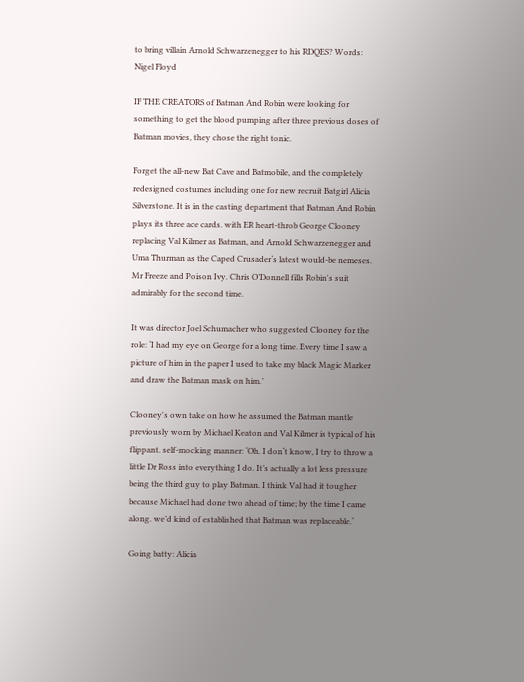to bring villain Arnold Schwarzenegger to his RDQES? Words: Nigel Floyd

IF THE CREATORS of Batman And Robin were looking for something to get the blood pumping after three previous doses of Batman movies, they chose the right tonic.

Forget the all-new Bat Cave and Batmobile, and the completely redesigned costumes including one for new recruit Batgirl Alicia Silverstone. It is in the casting department that Batman And Robin plays its three ace cards. with ER heart-throb George Clooney replacing Val Kilmer as Batman, and Arnold Schwarzenegger and Uma Thurman as the Caped Crusader‘s latest would-be nemeses. Mr Freeze and Poison Ivy. Chris O’Donnell fills Robin's suit admirably for the second time.

It was director Joel Schumacher who suggested Clooney for the role: ‘I had my eye on George for a long time. Every time I saw a picture of him in the paper I used to take my black Magic Marker and draw the Batman mask on him.’

Clooney's own take on how he assumed the Batman mantle previously worn by Michael Keaton and Val Kilmer is typical of his flippant. self-mocking manner: ‘Oh. I don‘t know, I try to throw a little Dr Ross into everything I do. It’s actually a lot less pressure being the third guy to play Batman. I think Val had it tougher because Michael had done two ahead of time; by the time I came along. we’d kind of established that Batman was replaceable.‘

Going batty: Alicia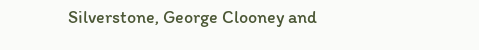Silverstone, George Clooney and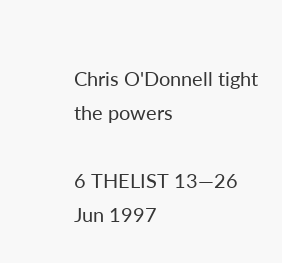Chris O'Donnell tight the powers

6 THELIST 13—26 Jun 1997